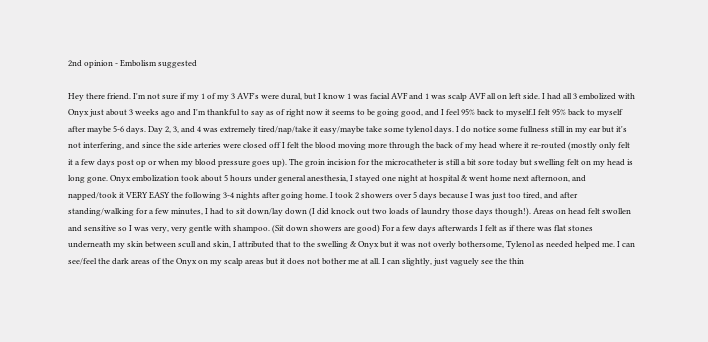2nd opinion - Embolism suggested

Hey there friend. I'm not sure if my 1 of my 3 AVF's were dural, but I know 1 was facial AVF and 1 was scalp AVF all on left side. I had all 3 embolized with Onyx just about 3 weeks ago and I'm thankful to say as of right now it seems to be going good, and I feel 95% back to myself.I felt 95% back to myself after maybe 5-6 days. Day 2, 3, and 4 was extremely tired/nap/take it easy/maybe take some tylenol days. I do notice some fullness still in my ear but it's not interfering, and since the side arteries were closed off I felt the blood moving more through the back of my head where it re-routed (mostly only felt it a few days post op or when my blood pressure goes up). The groin incision for the microcatheter is still a bit sore today but swelling felt on my head is long gone. Onyx embolization took about 5 hours under general anesthesia, I stayed one night at hospital & went home next afternoon, and napped/took it VERY EASY the following 3-4 nights after going home. I took 2 showers over 5 days because I was just too tired, and after standing/walking for a few minutes, I had to sit down/lay down (I did knock out two loads of laundry those days though!). Areas on head felt swollen and sensitive so I was very, very gentle with shampoo. (Sit down showers are good) For a few days afterwards I felt as if there was flat stones underneath my skin between scull and skin, I attributed that to the swelling & Onyx but it was not overly bothersome, Tylenol as needed helped me. I can see/feel the dark areas of the Onyx on my scalp areas but it does not bother me at all. I can slightly, just vaguely see the thin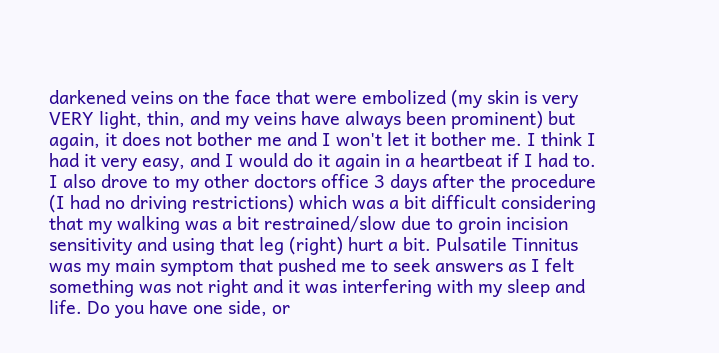darkened veins on the face that were embolized (my skin is very VERY light, thin, and my veins have always been prominent) but again, it does not bother me and I won't let it bother me. I think I had it very easy, and I would do it again in a heartbeat if I had to. I also drove to my other doctors office 3 days after the procedure (I had no driving restrictions) which was a bit difficult considering that my walking was a bit restrained/slow due to groin incision sensitivity and using that leg (right) hurt a bit. Pulsatile Tinnitus was my main symptom that pushed me to seek answers as I felt something was not right and it was interfering with my sleep and life. Do you have one side, or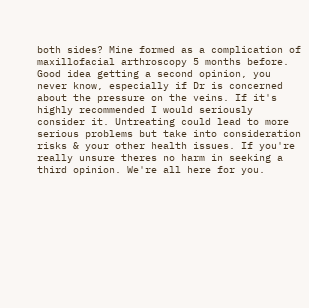both sides? Mine formed as a complication of maxillofacial arthroscopy 5 months before. Good idea getting a second opinion, you never know, especially if Dr is concerned about the pressure on the veins. If it's highly recommended I would seriously consider it. Untreating could lead to more serious problems but take into consideration risks & your other health issues. If you're really unsure theres no harm in seeking a third opinion. We're all here for you.